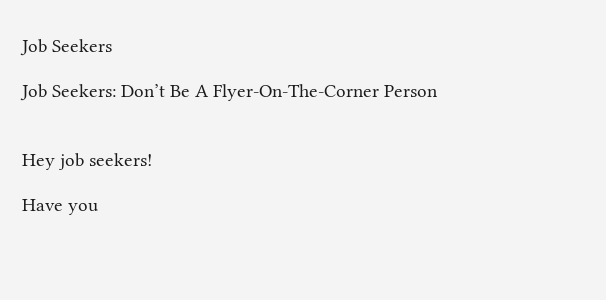Job Seekers

Job Seekers: Don’t Be A Flyer-On-The-Corner Person


Hey job seekers!

Have you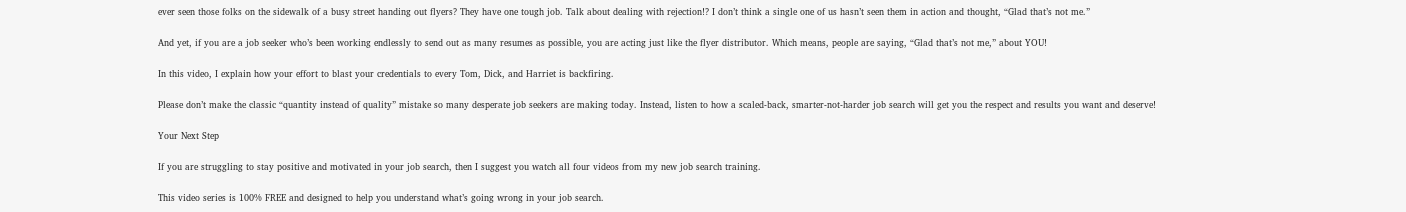ever seen those folks on the sidewalk of a busy street handing out flyers? They have one tough job. Talk about dealing with rejection!? I don’t think a single one of us hasn’t seen them in action and thought, “Glad that’s not me.”

And yet, if you are a job seeker who’s been working endlessly to send out as many resumes as possible, you are acting just like the flyer distributor. Which means, people are saying, “Glad that’s not me,” about YOU!

In this video, I explain how your effort to blast your credentials to every Tom, Dick, and Harriet is backfiring.

Please don’t make the classic “quantity instead of quality” mistake so many desperate job seekers are making today. Instead, listen to how a scaled-back, smarter-not-harder job search will get you the respect and results you want and deserve!

Your Next Step

If you are struggling to stay positive and motivated in your job search, then I suggest you watch all four videos from my new job search training.

This video series is 100% FREE and designed to help you understand what’s going wrong in your job search.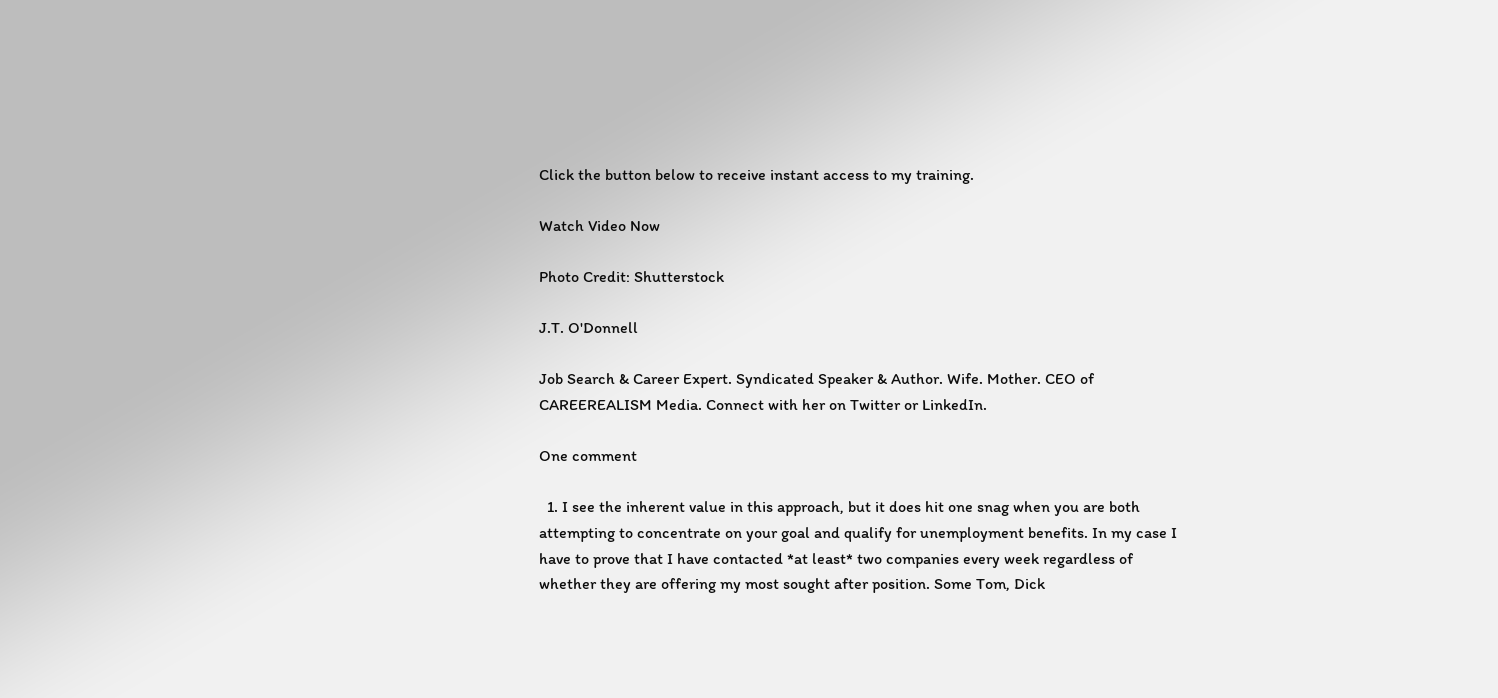Click the button below to receive instant access to my training.

Watch Video Now

Photo Credit: Shutterstock

J.T. O'Donnell

Job Search & Career Expert. Syndicated Speaker & Author. Wife. Mother. CEO of CAREEREALISM Media. Connect with her on Twitter or LinkedIn.

One comment

  1. I see the inherent value in this approach, but it does hit one snag when you are both attempting to concentrate on your goal and qualify for unemployment benefits. In my case I have to prove that I have contacted *at least* two companies every week regardless of whether they are offering my most sought after position. Some Tom, Dick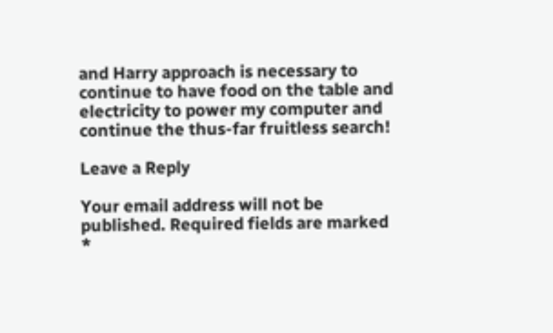and Harry approach is necessary to continue to have food on the table and electricity to power my computer and continue the thus-far fruitless search!

Leave a Reply

Your email address will not be published. Required fields are marked *